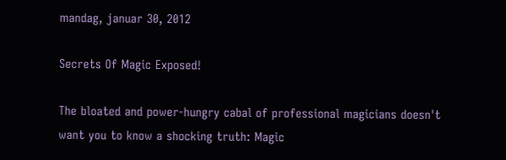mandag, januar 30, 2012

Secrets Of Magic Exposed!

The bloated and power-hungry cabal of professional magicians doesn't want you to know a shocking truth: Magic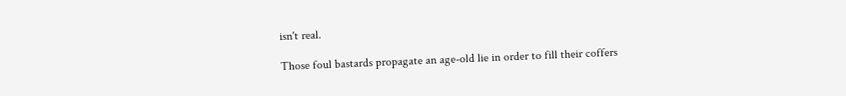isn't real.

Those foul bastards propagate an age-old lie in order to fill their coffers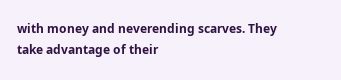with money and neverending scarves. They take advantage of their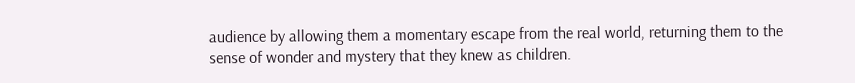audience by allowing them a momentary escape from the real world, returning them to the sense of wonder and mystery that they knew as children.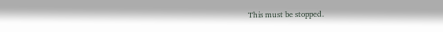This must be stopped.